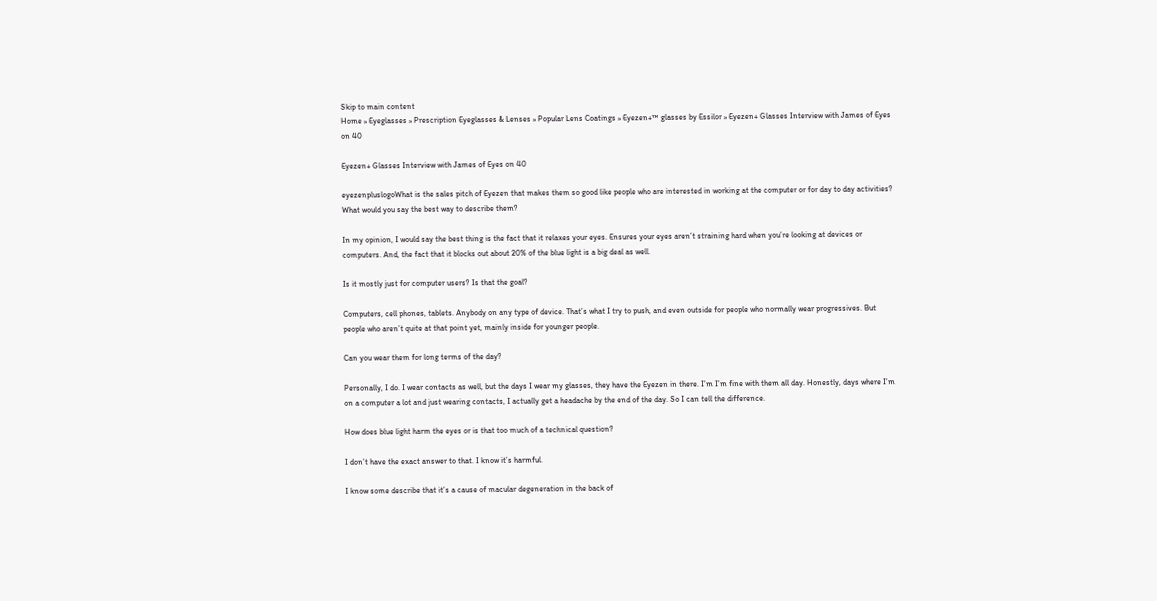Skip to main content
Home » Eyeglasses » Prescription Eyeglasses & Lenses » Popular Lens Coatings » Eyezen+™ glasses by Essilor » Eyezen+ Glasses Interview with James of Eyes on 40

Eyezen+ Glasses Interview with James of Eyes on 40

eyezenpluslogoWhat is the sales pitch of Eyezen that makes them so good like people who are interested in working at the computer or for day to day activities? What would you say the best way to describe them?

In my opinion, I would say the best thing is the fact that it relaxes your eyes. Ensures your eyes aren’t straining hard when you’re looking at devices or computers. And, the fact that it blocks out about 20% of the blue light is a big deal as well.

Is it mostly just for computer users? Is that the goal?

Computers, cell phones, tablets. Anybody on any type of device. That’s what I try to push, and even outside for people who normally wear progressives. But people who aren’t quite at that point yet, mainly inside for younger people.

Can you wear them for long terms of the day?

Personally, I do. I wear contacts as well, but the days I wear my glasses, they have the Eyezen in there. I’m I’m fine with them all day. Honestly, days where I’m on a computer a lot and just wearing contacts, I actually get a headache by the end of the day. So I can tell the difference.

How does blue light harm the eyes or is that too much of a technical question?

I don’t have the exact answer to that. I know it’s harmful.

I know some describe that it’s a cause of macular degeneration in the back of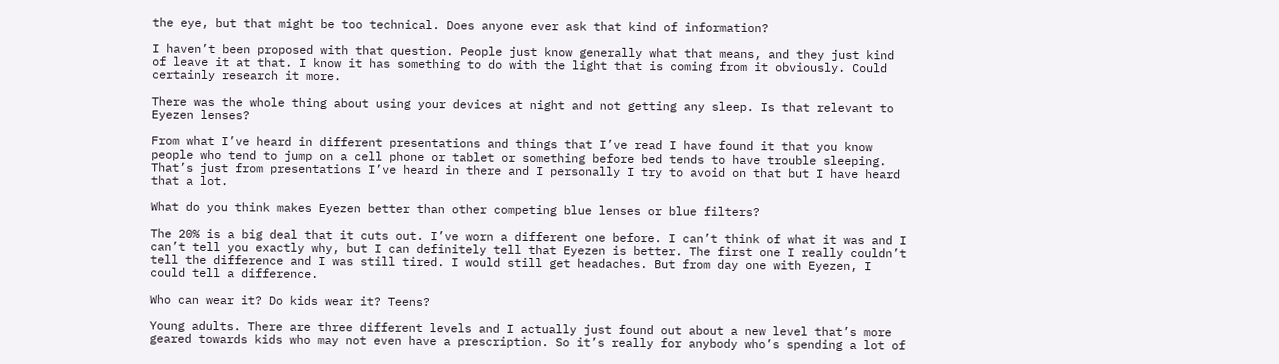the eye, but that might be too technical. Does anyone ever ask that kind of information?

I haven’t been proposed with that question. People just know generally what that means, and they just kind of leave it at that. I know it has something to do with the light that is coming from it obviously. Could certainly research it more.

There was the whole thing about using your devices at night and not getting any sleep. Is that relevant to Eyezen lenses?

From what I’ve heard in different presentations and things that I’ve read I have found it that you know people who tend to jump on a cell phone or tablet or something before bed tends to have trouble sleeping. That’s just from presentations I’ve heard in there and I personally I try to avoid on that but I have heard that a lot.

What do you think makes Eyezen better than other competing blue lenses or blue filters?

The 20% is a big deal that it cuts out. I’ve worn a different one before. I can’t think of what it was and I can’t tell you exactly why, but I can definitely tell that Eyezen is better. The first one I really couldn’t tell the difference and I was still tired. I would still get headaches. But from day one with Eyezen, I could tell a difference.

Who can wear it? Do kids wear it? Teens?

Young adults. There are three different levels and I actually just found out about a new level that’s more geared towards kids who may not even have a prescription. So it’s really for anybody who’s spending a lot of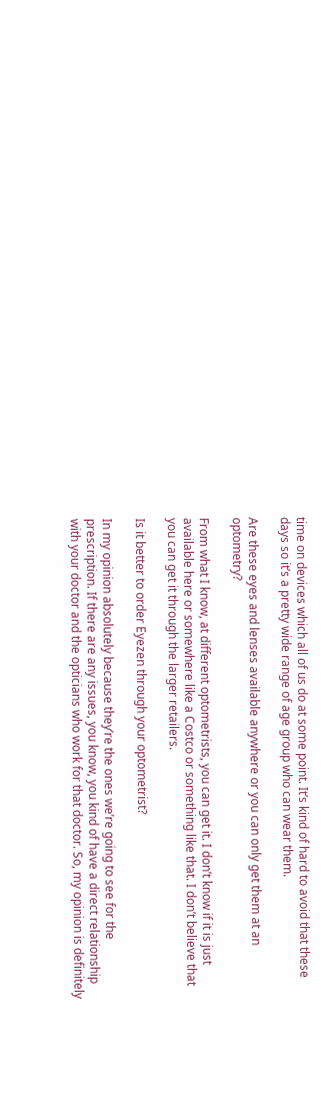time on devices which all of us do at some point. It’s kind of hard to avoid that these days so it’s a pretty wide range of age group who can wear them.

Are these eyes and lenses available anywhere or you can only get them at an optometry?

From what I know, at different optometrists, you can get it. I don’t know if it is just available here or somewhere like a Costco or something like that. I don’t believe that you can get it through the larger retailers.

Is it better to order Eyezen through your optometrist?

In my opinion absolutely because they’re the ones we’re going to see for the prescription. If there are any issues, you know, you kind of have a direct relationship with your doctor and the opticians who work for that doctor. So, my opinion is definitely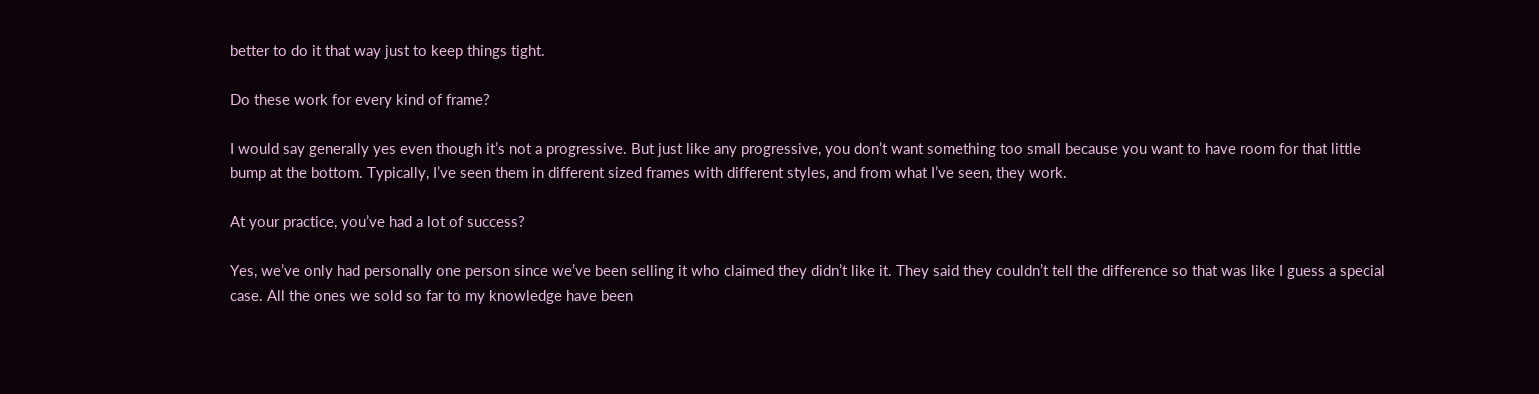better to do it that way just to keep things tight.

Do these work for every kind of frame?

I would say generally yes even though it’s not a progressive. But just like any progressive, you don’t want something too small because you want to have room for that little bump at the bottom. Typically, I’ve seen them in different sized frames with different styles, and from what I’ve seen, they work.

At your practice, you’ve had a lot of success?

Yes, we’ve only had personally one person since we’ve been selling it who claimed they didn’t like it. They said they couldn’t tell the difference so that was like I guess a special case. All the ones we sold so far to my knowledge have been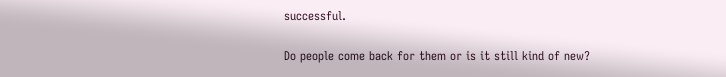successful.

Do people come back for them or is it still kind of new?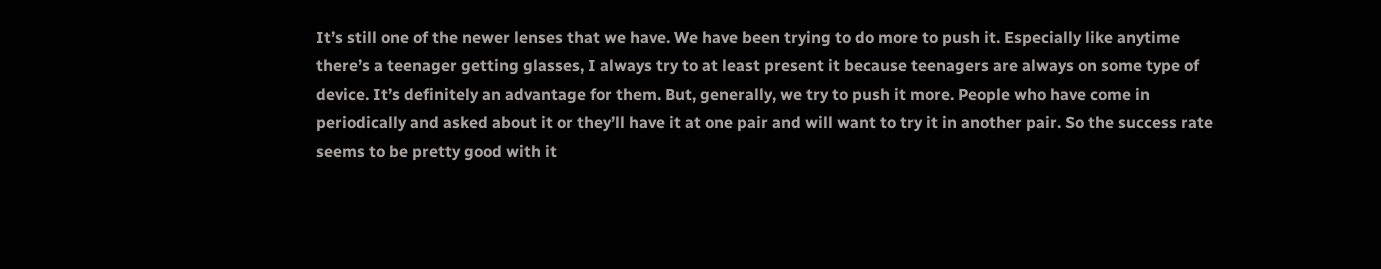It’s still one of the newer lenses that we have. We have been trying to do more to push it. Especially like anytime there’s a teenager getting glasses, I always try to at least present it because teenagers are always on some type of device. It’s definitely an advantage for them. But, generally, we try to push it more. People who have come in periodically and asked about it or they’ll have it at one pair and will want to try it in another pair. So the success rate seems to be pretty good with it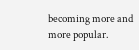becoming more and more popular.